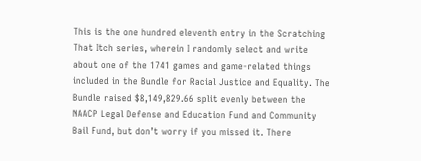This is the one hundred eleventh entry in the Scratching That Itch series, wherein I randomly select and write about one of the 1741 games and game-related things included in the Bundle for Racial Justice and Equality. The Bundle raised $8,149,829.66 split evenly between the NAACP Legal Defense and Education Fund and Community Bail Fund, but don’t worry if you missed it. There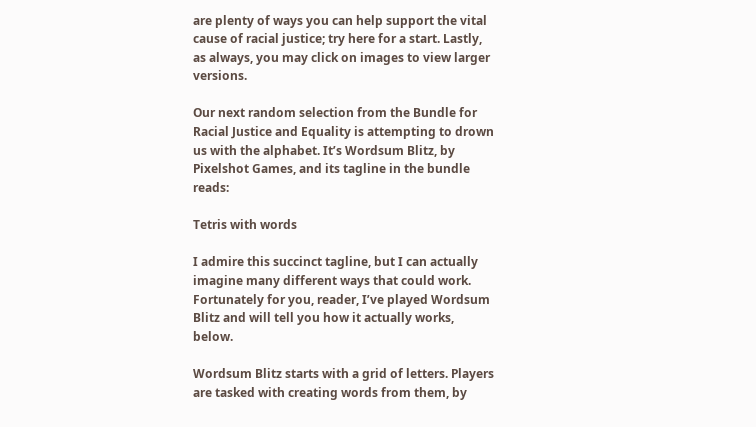are plenty of ways you can help support the vital cause of racial justice; try here for a start. Lastly, as always, you may click on images to view larger versions.

Our next random selection from the Bundle for Racial Justice and Equality is attempting to drown us with the alphabet. It’s Wordsum Blitz, by Pixelshot Games, and its tagline in the bundle reads:

Tetris with words

I admire this succinct tagline, but I can actually imagine many different ways that could work. Fortunately for you, reader, I’ve played Wordsum Blitz and will tell you how it actually works, below.

Wordsum Blitz starts with a grid of letters. Players are tasked with creating words from them, by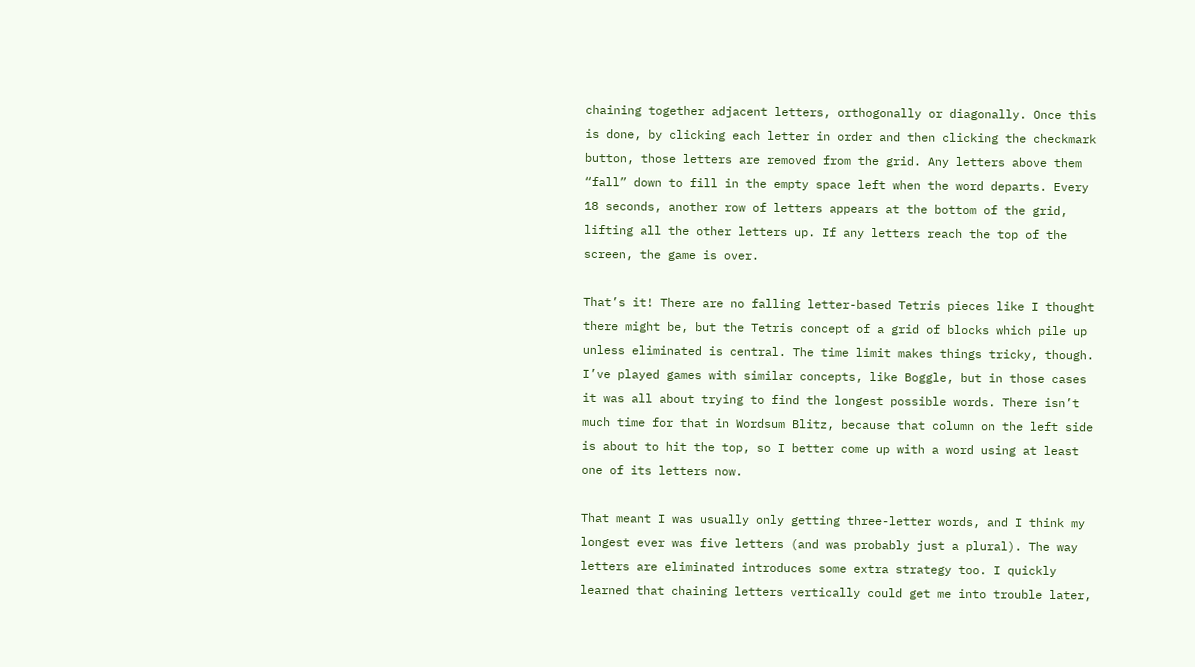chaining together adjacent letters, orthogonally or diagonally. Once this is done, by clicking each letter in order and then clicking the checkmark button, those letters are removed from the grid. Any letters above them “fall” down to fill in the empty space left when the word departs. Every 18 seconds, another row of letters appears at the bottom of the grid, lifting all the other letters up. If any letters reach the top of the screen, the game is over.

That’s it! There are no falling letter-based Tetris pieces like I thought there might be, but the Tetris concept of a grid of blocks which pile up unless eliminated is central. The time limit makes things tricky, though. I’ve played games with similar concepts, like Boggle, but in those cases it was all about trying to find the longest possible words. There isn’t much time for that in Wordsum Blitz, because that column on the left side is about to hit the top, so I better come up with a word using at least one of its letters now.

That meant I was usually only getting three-letter words, and I think my longest ever was five letters (and was probably just a plural). The way letters are eliminated introduces some extra strategy too. I quickly learned that chaining letters vertically could get me into trouble later,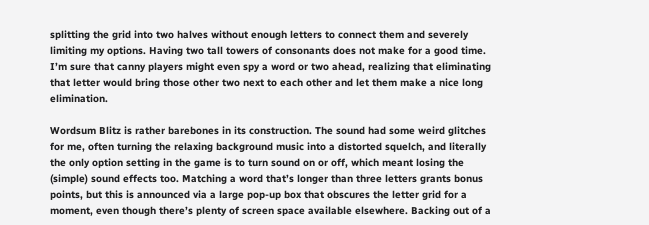splitting the grid into two halves without enough letters to connect them and severely limiting my options. Having two tall towers of consonants does not make for a good time. I’m sure that canny players might even spy a word or two ahead, realizing that eliminating that letter would bring those other two next to each other and let them make a nice long elimination.

Wordsum Blitz is rather barebones in its construction. The sound had some weird glitches for me, often turning the relaxing background music into a distorted squelch, and literally the only option setting in the game is to turn sound on or off, which meant losing the (simple) sound effects too. Matching a word that’s longer than three letters grants bonus points, but this is announced via a large pop-up box that obscures the letter grid for a moment, even though there’s plenty of screen space available elsewhere. Backing out of a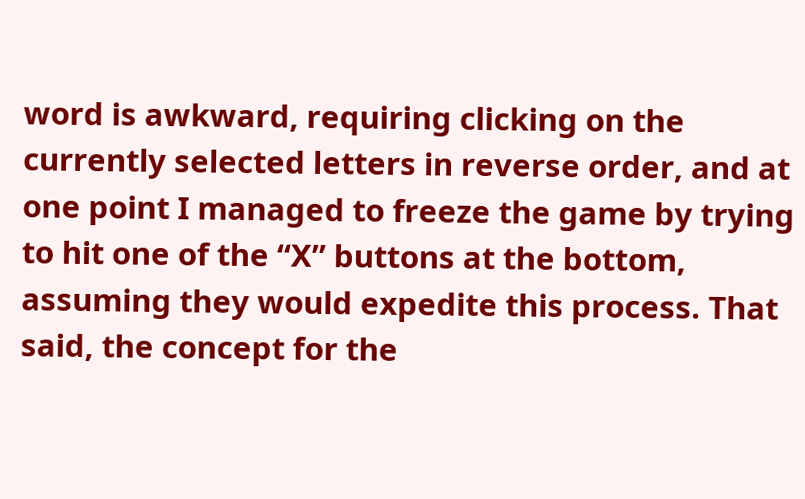word is awkward, requiring clicking on the currently selected letters in reverse order, and at one point I managed to freeze the game by trying to hit one of the “X” buttons at the bottom, assuming they would expedite this process. That said, the concept for the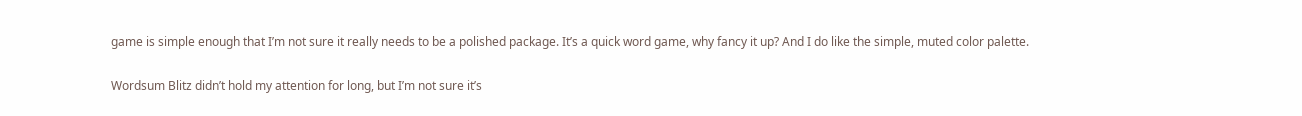game is simple enough that I’m not sure it really needs to be a polished package. It’s a quick word game, why fancy it up? And I do like the simple, muted color palette.

Wordsum Blitz didn’t hold my attention for long, but I’m not sure it’s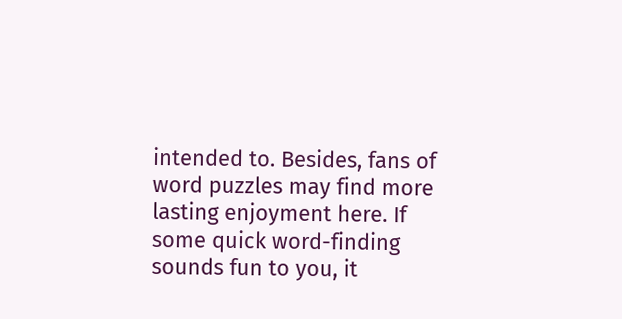intended to. Besides, fans of word puzzles may find more lasting enjoyment here. If some quick word-finding sounds fun to you, it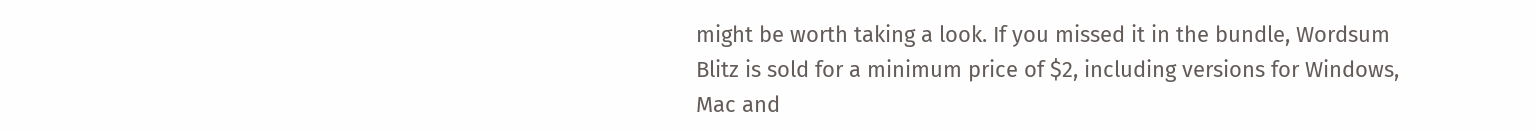might be worth taking a look. If you missed it in the bundle, Wordsum Blitz is sold for a minimum price of $2, including versions for Windows, Mac and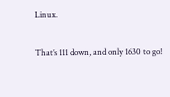Linux.

That’s 111 down, and only 1630 to go!